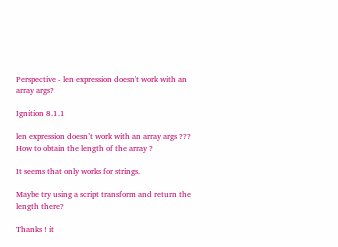Perspective - len expression doesn't work with an array args?

Ignition 8.1.1

len expression doesn’t work with an array args ???
How to obtain the length of the array ?

It seems that only works for strings.

Maybe try using a script transform and return the length there?

Thanks ! it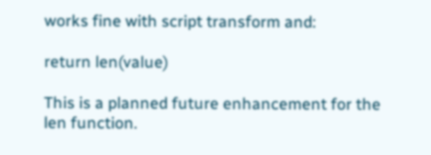works fine with script transform and:

return len(value)

This is a planned future enhancement for the len function.